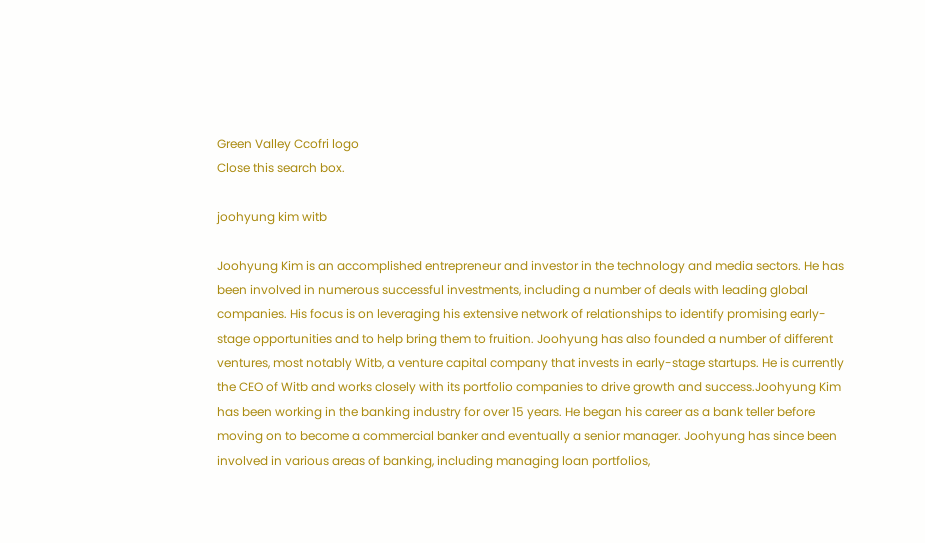Green Valley Ccofri logo
Close this search box.

joohyung kim witb

Joohyung Kim is an accomplished entrepreneur and investor in the technology and media sectors. He has been involved in numerous successful investments, including a number of deals with leading global companies. His focus is on leveraging his extensive network of relationships to identify promising early-stage opportunities and to help bring them to fruition. Joohyung has also founded a number of different ventures, most notably Witb, a venture capital company that invests in early-stage startups. He is currently the CEO of Witb and works closely with its portfolio companies to drive growth and success.Joohyung Kim has been working in the banking industry for over 15 years. He began his career as a bank teller before moving on to become a commercial banker and eventually a senior manager. Joohyung has since been involved in various areas of banking, including managing loan portfolios,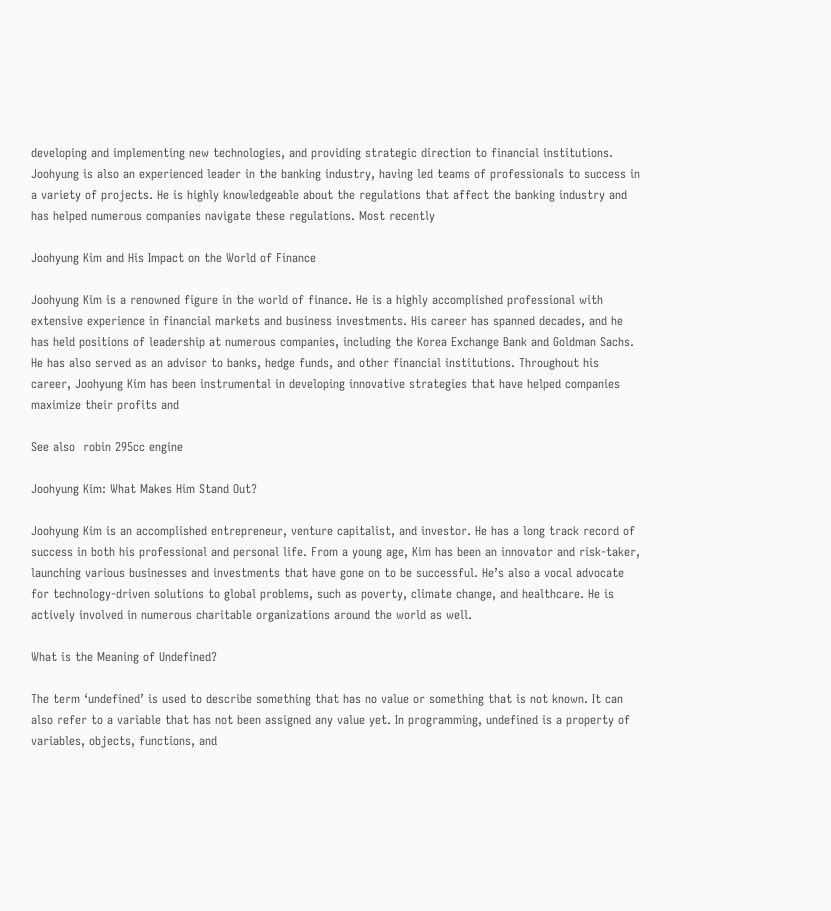developing and implementing new technologies, and providing strategic direction to financial institutions. Joohyung is also an experienced leader in the banking industry, having led teams of professionals to success in a variety of projects. He is highly knowledgeable about the regulations that affect the banking industry and has helped numerous companies navigate these regulations. Most recently

Joohyung Kim and His Impact on the World of Finance

Joohyung Kim is a renowned figure in the world of finance. He is a highly accomplished professional with extensive experience in financial markets and business investments. His career has spanned decades, and he has held positions of leadership at numerous companies, including the Korea Exchange Bank and Goldman Sachs. He has also served as an advisor to banks, hedge funds, and other financial institutions. Throughout his career, Joohyung Kim has been instrumental in developing innovative strategies that have helped companies maximize their profits and

See also  robin 295cc engine

Joohyung Kim: What Makes Him Stand Out?

Joohyung Kim is an accomplished entrepreneur, venture capitalist, and investor. He has a long track record of success in both his professional and personal life. From a young age, Kim has been an innovator and risk-taker, launching various businesses and investments that have gone on to be successful. He’s also a vocal advocate for technology-driven solutions to global problems, such as poverty, climate change, and healthcare. He is actively involved in numerous charitable organizations around the world as well.

What is the Meaning of Undefined?

The term ‘undefined’ is used to describe something that has no value or something that is not known. It can also refer to a variable that has not been assigned any value yet. In programming, undefined is a property of variables, objects, functions, and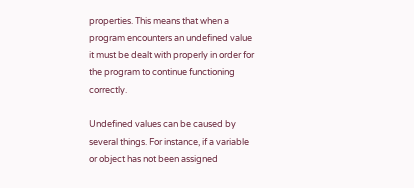properties. This means that when a program encounters an undefined value it must be dealt with properly in order for the program to continue functioning correctly.

Undefined values can be caused by several things. For instance, if a variable or object has not been assigned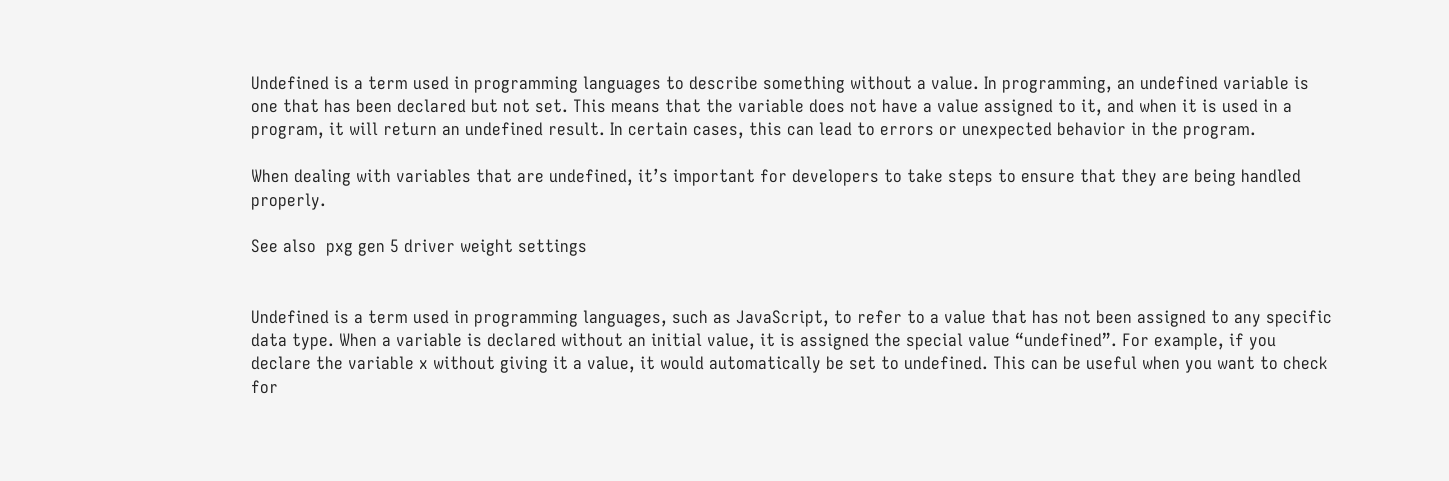Undefined is a term used in programming languages to describe something without a value. In programming, an undefined variable is one that has been declared but not set. This means that the variable does not have a value assigned to it, and when it is used in a program, it will return an undefined result. In certain cases, this can lead to errors or unexpected behavior in the program.

When dealing with variables that are undefined, it’s important for developers to take steps to ensure that they are being handled properly.

See also  pxg gen 5 driver weight settings


Undefined is a term used in programming languages, such as JavaScript, to refer to a value that has not been assigned to any specific data type. When a variable is declared without an initial value, it is assigned the special value “undefined”. For example, if you declare the variable x without giving it a value, it would automatically be set to undefined. This can be useful when you want to check for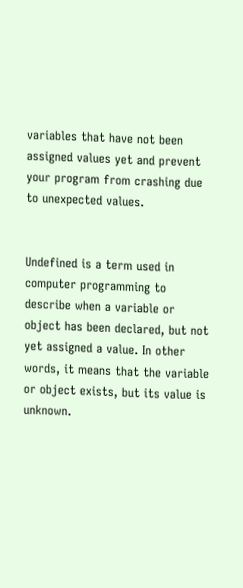variables that have not been assigned values yet and prevent your program from crashing due to unexpected values.


Undefined is a term used in computer programming to describe when a variable or object has been declared, but not yet assigned a value. In other words, it means that the variable or object exists, but its value is unknown.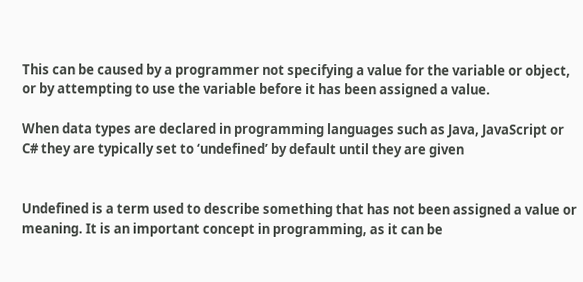This can be caused by a programmer not specifying a value for the variable or object, or by attempting to use the variable before it has been assigned a value.

When data types are declared in programming languages such as Java, JavaScript or C# they are typically set to ‘undefined’ by default until they are given


Undefined is a term used to describe something that has not been assigned a value or meaning. It is an important concept in programming, as it can be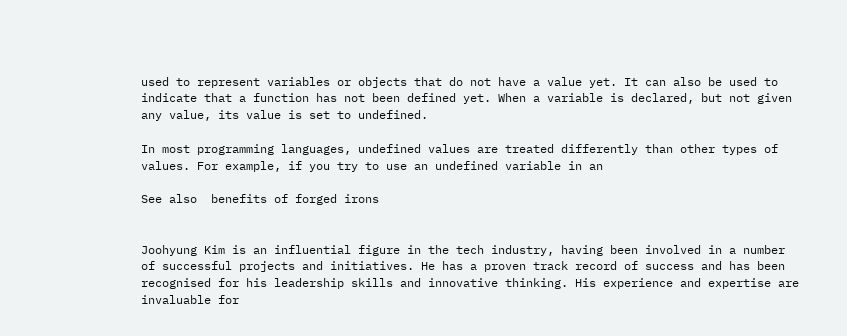used to represent variables or objects that do not have a value yet. It can also be used to indicate that a function has not been defined yet. When a variable is declared, but not given any value, its value is set to undefined.

In most programming languages, undefined values are treated differently than other types of values. For example, if you try to use an undefined variable in an

See also  benefits of forged irons


Joohyung Kim is an influential figure in the tech industry, having been involved in a number of successful projects and initiatives. He has a proven track record of success and has been recognised for his leadership skills and innovative thinking. His experience and expertise are invaluable for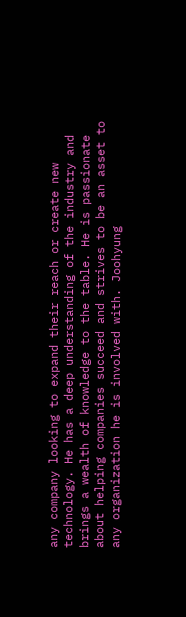any company looking to expand their reach or create new technology. He has a deep understanding of the industry and brings a wealth of knowledge to the table. He is passionate about helping companies succeed and strives to be an asset to any organization he is involved with. Joohyung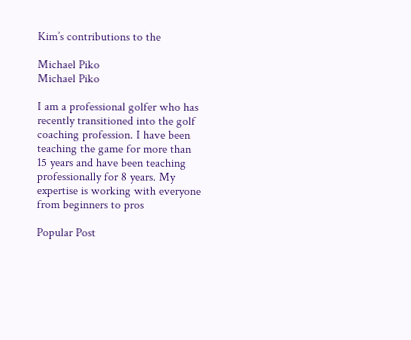Kim’s contributions to the

Michael Piko
Michael Piko

I am a professional golfer who has recently transitioned into the golf coaching profession. I have been teaching the game for more than 15 years and have been teaching professionally for 8 years. My expertise is working with everyone from beginners to pros

Popular Post